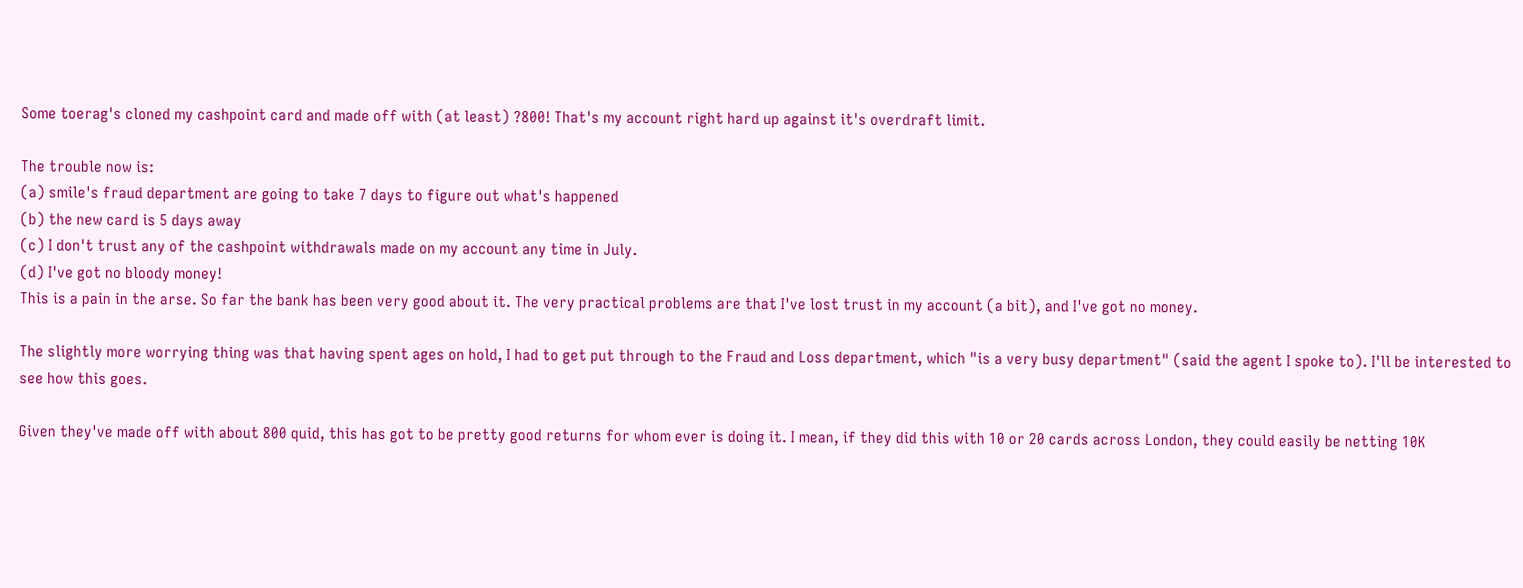Some toerag's cloned my cashpoint card and made off with (at least) ?800! That's my account right hard up against it's overdraft limit.

The trouble now is:
(a) smile's fraud department are going to take 7 days to figure out what's happened
(b) the new card is 5 days away
(c) I don't trust any of the cashpoint withdrawals made on my account any time in July.
(d) I've got no bloody money!
This is a pain in the arse. So far the bank has been very good about it. The very practical problems are that I've lost trust in my account (a bit), and I've got no money.

The slightly more worrying thing was that having spent ages on hold, I had to get put through to the Fraud and Loss department, which "is a very busy department" (said the agent I spoke to). I'll be interested to see how this goes.

Given they've made off with about 800 quid, this has got to be pretty good returns for whom ever is doing it. I mean, if they did this with 10 or 20 cards across London, they could easily be netting 10K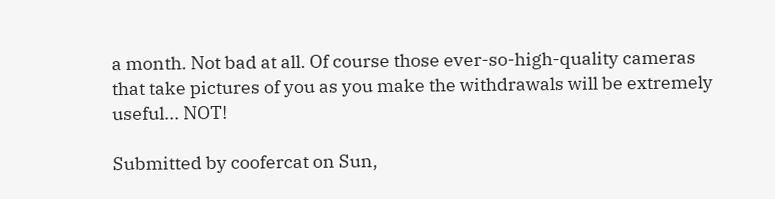a month. Not bad at all. Of course those ever-so-high-quality cameras that take pictures of you as you make the withdrawals will be extremely useful... NOT!

Submitted by coofercat on Sun,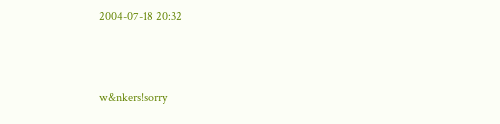2004-07-18 20:32



w&nkers!sorry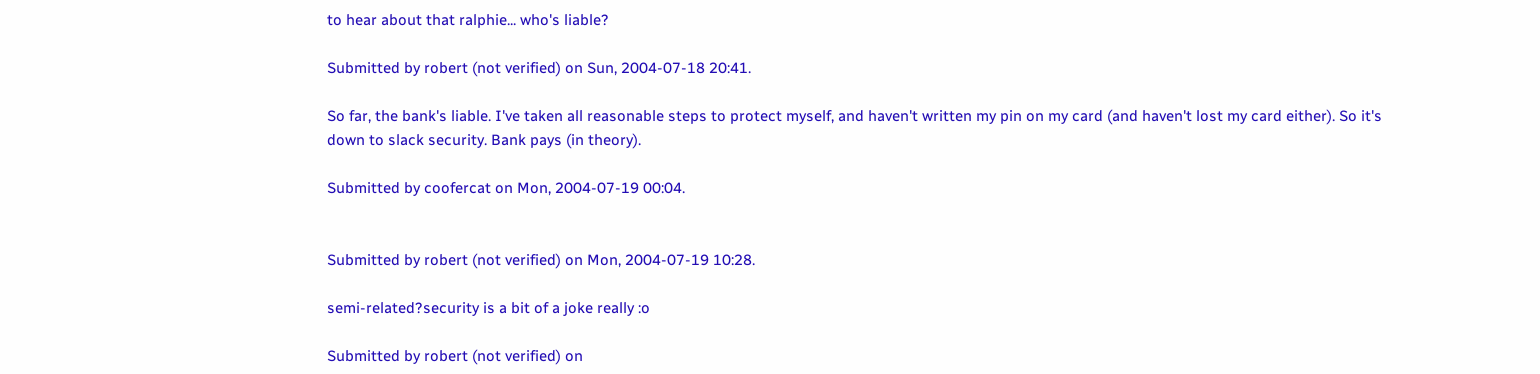to hear about that ralphie... who's liable?

Submitted by robert (not verified) on Sun, 2004-07-18 20:41.

So far, the bank's liable. I've taken all reasonable steps to protect myself, and haven't written my pin on my card (and haven't lost my card either). So it's down to slack security. Bank pays (in theory).

Submitted by coofercat on Mon, 2004-07-19 00:04.


Submitted by robert (not verified) on Mon, 2004-07-19 10:28.

semi-related?security is a bit of a joke really :o

Submitted by robert (not verified) on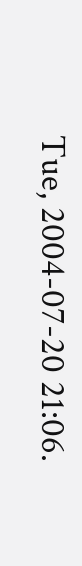Tue, 2004-07-20 21:06.